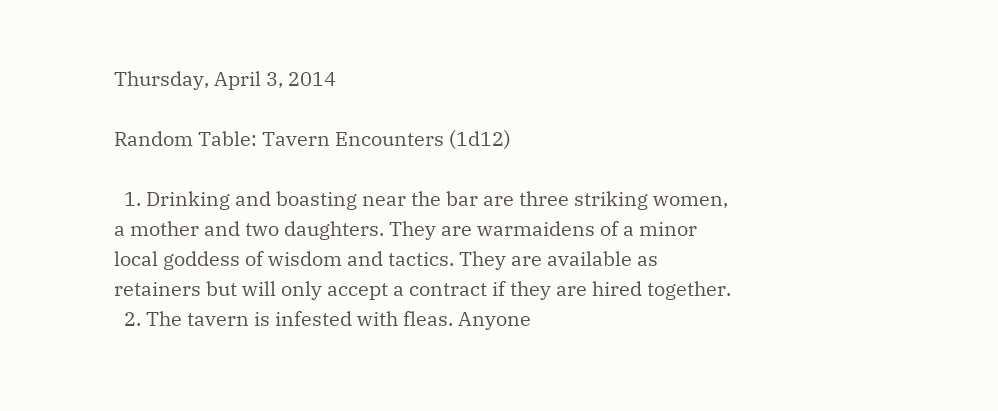Thursday, April 3, 2014

Random Table: Tavern Encounters (1d12)

  1. Drinking and boasting near the bar are three striking women, a mother and two daughters. They are warmaidens of a minor local goddess of wisdom and tactics. They are available as retainers but will only accept a contract if they are hired together.
  2. The tavern is infested with fleas. Anyone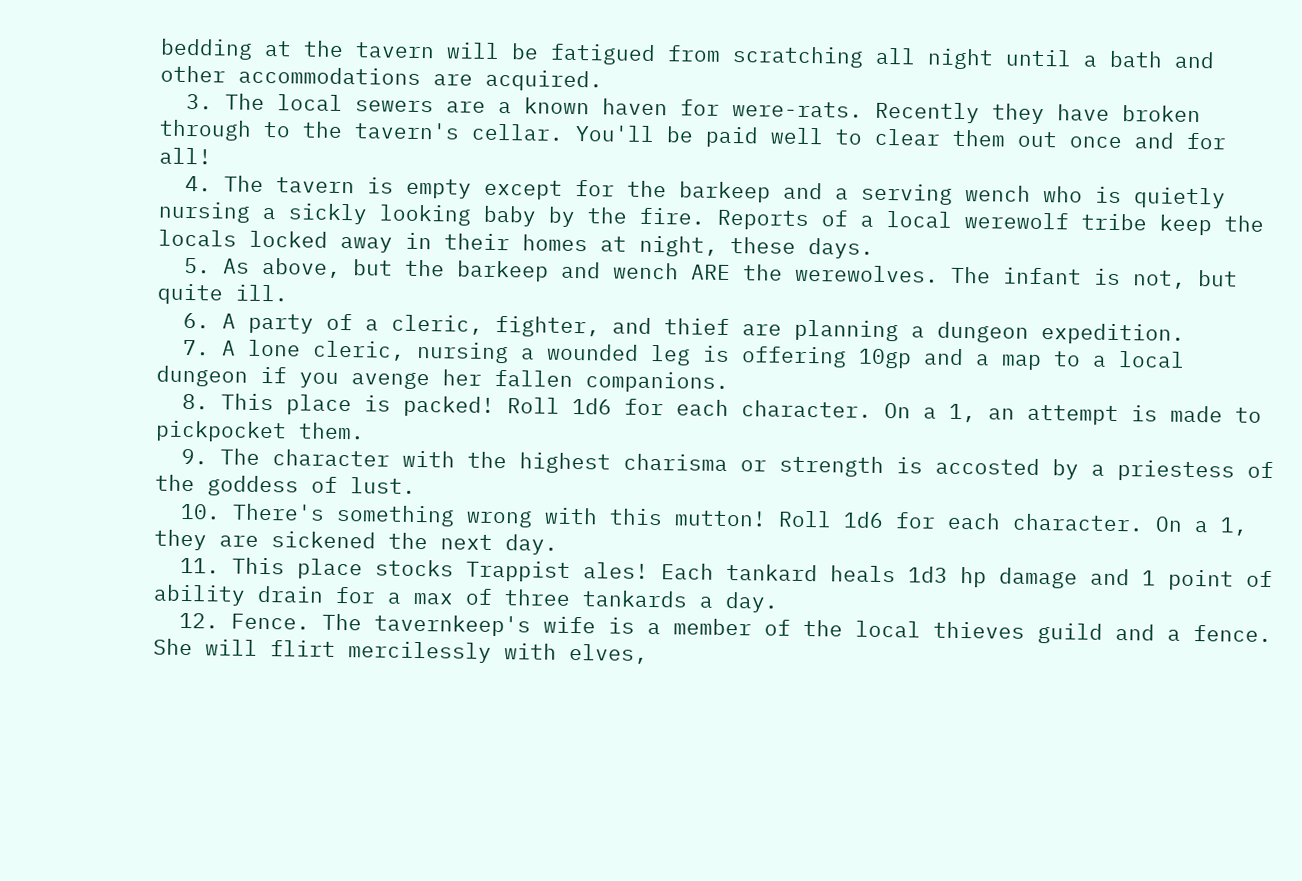bedding at the tavern will be fatigued from scratching all night until a bath and other accommodations are acquired.
  3. The local sewers are a known haven for were-rats. Recently they have broken through to the tavern's cellar. You'll be paid well to clear them out once and for all!
  4. The tavern is empty except for the barkeep and a serving wench who is quietly nursing a sickly looking baby by the fire. Reports of a local werewolf tribe keep the locals locked away in their homes at night, these days.
  5. As above, but the barkeep and wench ARE the werewolves. The infant is not, but quite ill.
  6. A party of a cleric, fighter, and thief are planning a dungeon expedition.
  7. A lone cleric, nursing a wounded leg is offering 10gp and a map to a local dungeon if you avenge her fallen companions.
  8. This place is packed! Roll 1d6 for each character. On a 1, an attempt is made to pickpocket them.
  9. The character with the highest charisma or strength is accosted by a priestess of the goddess of lust.
  10. There's something wrong with this mutton! Roll 1d6 for each character. On a 1, they are sickened the next day.
  11. This place stocks Trappist ales! Each tankard heals 1d3 hp damage and 1 point of ability drain for a max of three tankards a day.
  12. Fence. The tavernkeep's wife is a member of the local thieves guild and a fence. She will flirt mercilessly with elves,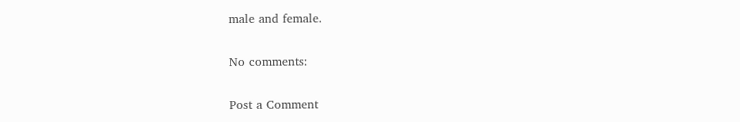male and female.

No comments:

Post a Comment